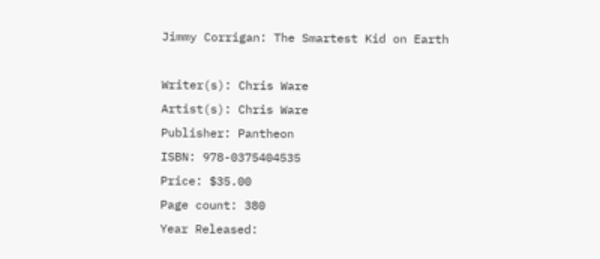Jimmy Corrigan: The Smartest Kid on Earth

Writer(s): Chris Ware
Artist(s): Chris Ware
Publisher: Pantheon
ISBN: 978-0375404535
Price: $35.00
Page count: 380
Year Released: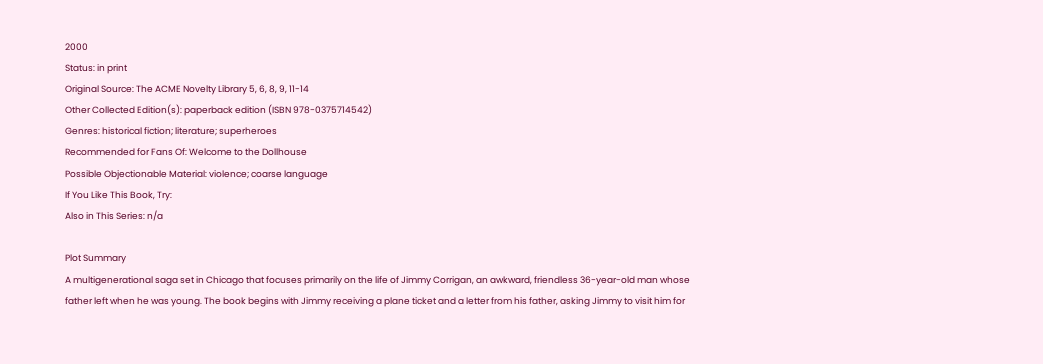2000
Status: in print
Original Source: The ACME Novelty Library 5, 6, 8, 9, 11-14
Other Collected Edition(s): paperback edition (ISBN 978-0375714542)
Genres: historical fiction; literature; superheroes
Recommended for Fans Of: Welcome to the Dollhouse
Possible Objectionable Material: violence; coarse language
If You Like This Book, Try:
Also in This Series: n/a

Plot Summary
A multigenerational saga set in Chicago that focuses primarily on the life of Jimmy Corrigan, an awkward, friendless 36-year-old man whose father left when he was young. The book begins with Jimmy receiving a plane ticket and a letter from his father, asking Jimmy to visit him for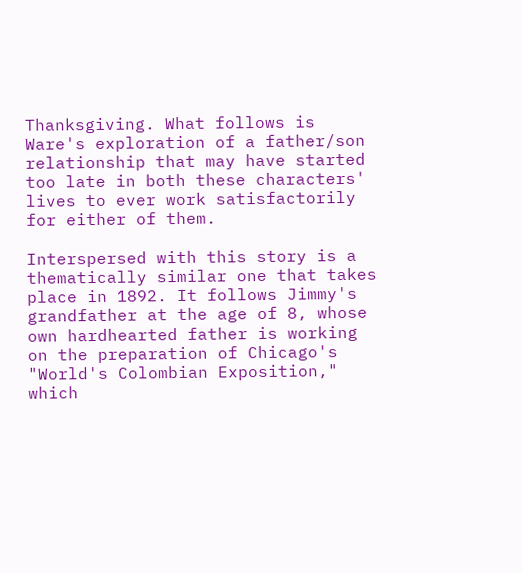Thanksgiving. What follows is Ware's exploration of a father/son relationship that may have started too late in both these characters' lives to ever work satisfactorily for either of them.

Interspersed with this story is a thematically similar one that takes place in 1892. It follows Jimmy's grandfather at the age of 8, whose own hardhearted father is working on the preparation of Chicago's "World's Colombian Exposition," which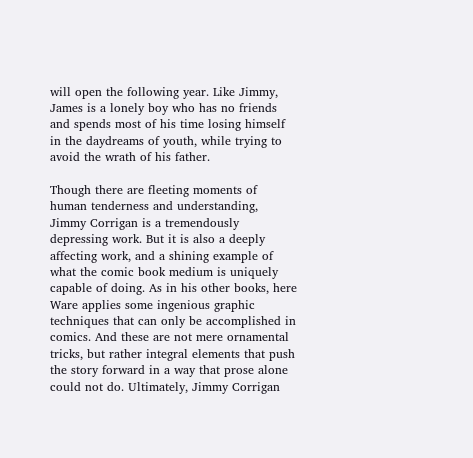will open the following year. Like Jimmy, James is a lonely boy who has no friends and spends most of his time losing himself in the daydreams of youth, while trying to avoid the wrath of his father.

Though there are fleeting moments of human tenderness and understanding, Jimmy Corrigan is a tremendously depressing work. But it is also a deeply affecting work, and a shining example of what the comic book medium is uniquely capable of doing. As in his other books, here Ware applies some ingenious graphic techniques that can only be accomplished in comics. And these are not mere ornamental tricks, but rather integral elements that push the story forward in a way that prose alone could not do. Ultimately, Jimmy Corrigan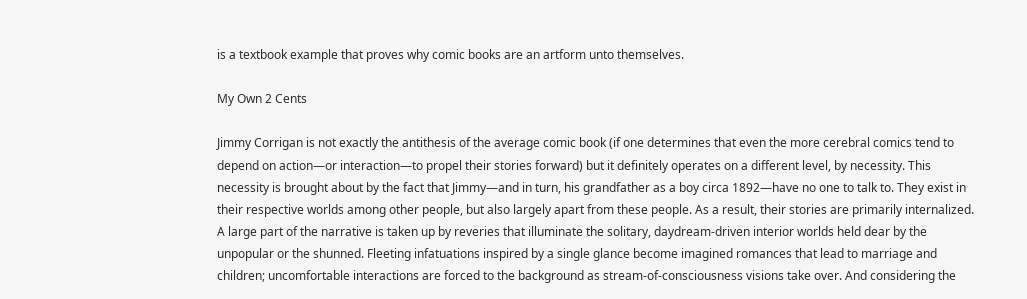is a textbook example that proves why comic books are an artform unto themselves.

My Own 2 Cents

Jimmy Corrigan is not exactly the antithesis of the average comic book (if one determines that even the more cerebral comics tend to depend on action—or interaction—to propel their stories forward) but it definitely operates on a different level, by necessity. This necessity is brought about by the fact that Jimmy—and in turn, his grandfather as a boy circa 1892—have no one to talk to. They exist in their respective worlds among other people, but also largely apart from these people. As a result, their stories are primarily internalized. A large part of the narrative is taken up by reveries that illuminate the solitary, daydream-driven interior worlds held dear by the unpopular or the shunned. Fleeting infatuations inspired by a single glance become imagined romances that lead to marriage and children; uncomfortable interactions are forced to the background as stream-of-consciousness visions take over. And considering the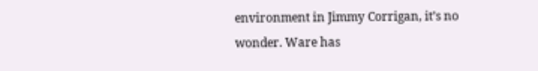environment in Jimmy Corrigan, it’s no wonder. Ware has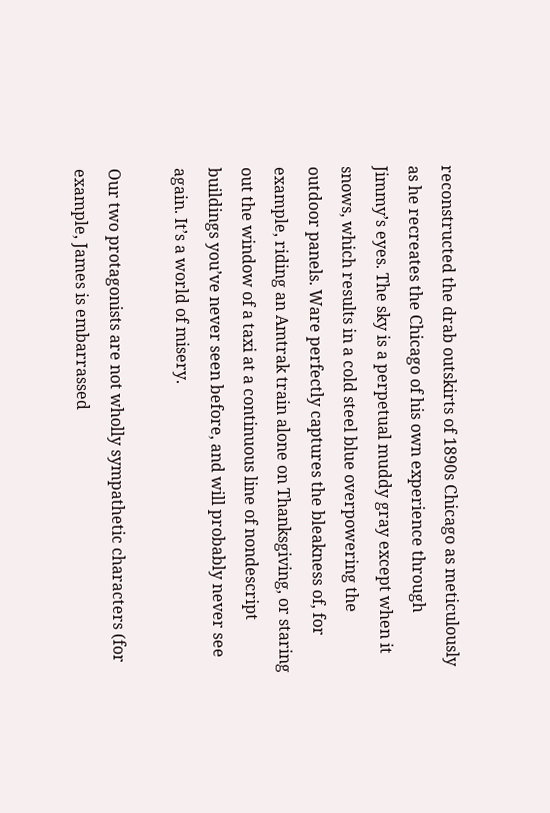reconstructed the drab outskirts of 1890s Chicago as meticulously as he recreates the Chicago of his own experience through Jimmy’s eyes. The sky is a perpetual muddy gray except when it snows, which results in a cold steel blue overpowering the outdoor panels. Ware perfectly captures the bleakness of, for example, riding an Amtrak train alone on Thanksgiving, or staring out the window of a taxi at a continuous line of nondescript buildings you’ve never seen before, and will probably never see again. It’s a world of misery.

Our two protagonists are not wholly sympathetic characters (for example, James is embarrassed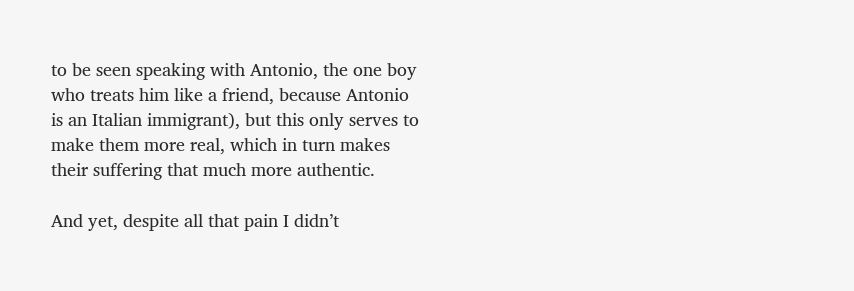to be seen speaking with Antonio, the one boy who treats him like a friend, because Antonio is an Italian immigrant), but this only serves to make them more real, which in turn makes their suffering that much more authentic.

And yet, despite all that pain I didn’t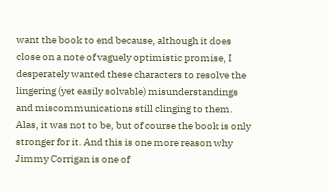want the book to end because, although it does close on a note of vaguely optimistic promise, I desperately wanted these characters to resolve the lingering (yet easily solvable) misunderstandings and miscommunications still clinging to them. Alas, it was not to be, but of course the book is only stronger for it. And this is one more reason why Jimmy Corrigan is one of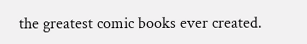the greatest comic books ever created.